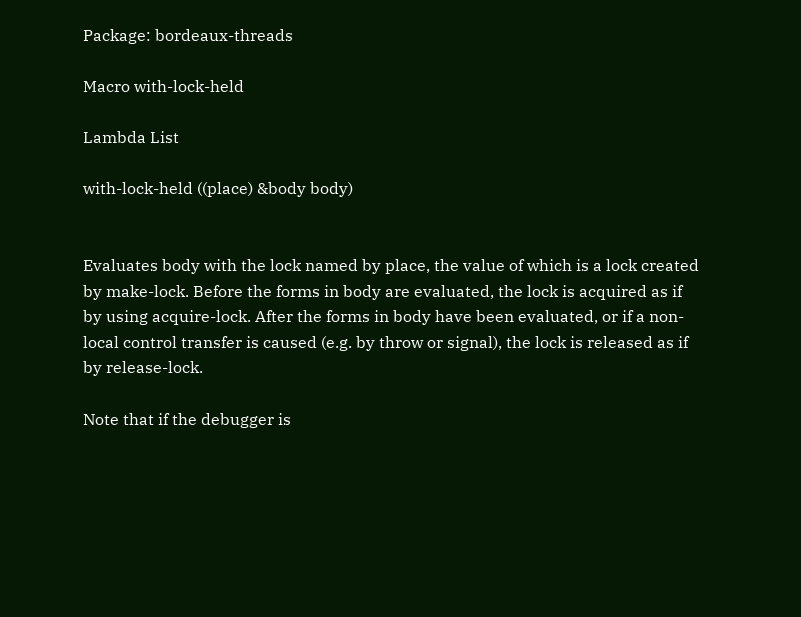Package: bordeaux-threads

Macro with-lock-held

Lambda List

with-lock-held ((place) &body body)


Evaluates body with the lock named by place, the value of which is a lock created by make-lock. Before the forms in body are evaluated, the lock is acquired as if by using acquire-lock. After the forms in body have been evaluated, or if a non-local control transfer is caused (e.g. by throw or signal), the lock is released as if by release-lock.

Note that if the debugger is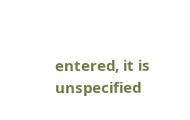entered, it is unspecified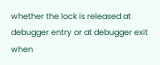whether the lock is released at debugger entry or at debugger exit when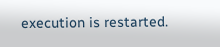execution is restarted.